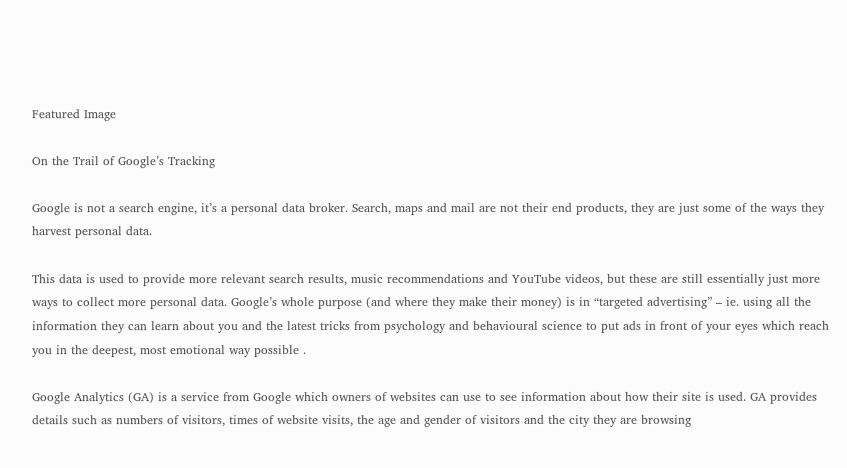Featured Image

On the Trail of Google’s Tracking

Google is not a search engine, it’s a personal data broker. Search, maps and mail are not their end products, they are just some of the ways they harvest personal data.

This data is used to provide more relevant search results, music recommendations and YouTube videos, but these are still essentially just more ways to collect more personal data. Google’s whole purpose (and where they make their money) is in “targeted advertising” – ie. using all the information they can learn about you and the latest tricks from psychology and behavioural science to put ads in front of your eyes which reach you in the deepest, most emotional way possible .

Google Analytics (GA) is a service from Google which owners of websites can use to see information about how their site is used. GA provides details such as numbers of visitors, times of website visits, the age and gender of visitors and the city they are browsing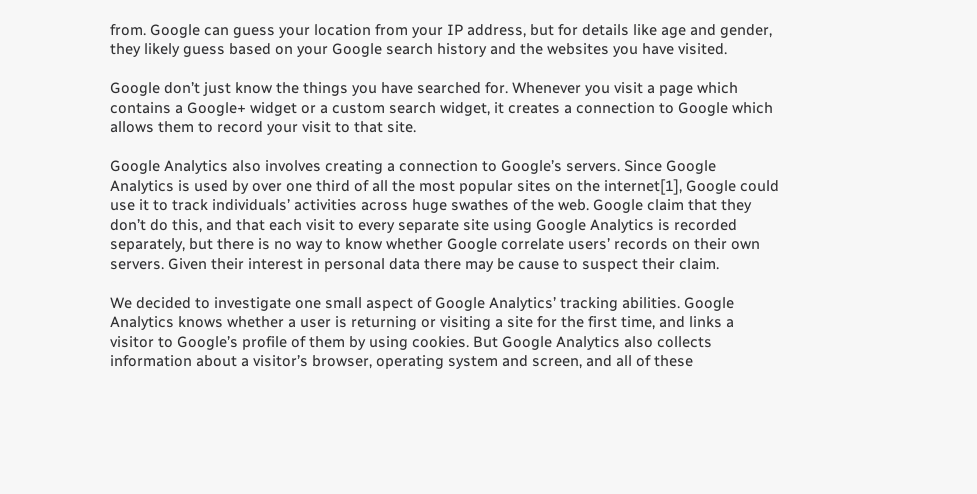from. Google can guess your location from your IP address, but for details like age and gender, they likely guess based on your Google search history and the websites you have visited.

Google don’t just know the things you have searched for. Whenever you visit a page which contains a Google+ widget or a custom search widget, it creates a connection to Google which allows them to record your visit to that site.

Google Analytics also involves creating a connection to Google’s servers. Since Google Analytics is used by over one third of all the most popular sites on the internet[1], Google could use it to track individuals’ activities across huge swathes of the web. Google claim that they don’t do this, and that each visit to every separate site using Google Analytics is recorded separately, but there is no way to know whether Google correlate users’ records on their own servers. Given their interest in personal data there may be cause to suspect their claim.

We decided to investigate one small aspect of Google Analytics’ tracking abilities. Google Analytics knows whether a user is returning or visiting a site for the first time, and links a visitor to Google’s profile of them by using cookies. But Google Analytics also collects information about a visitor’s browser, operating system and screen, and all of these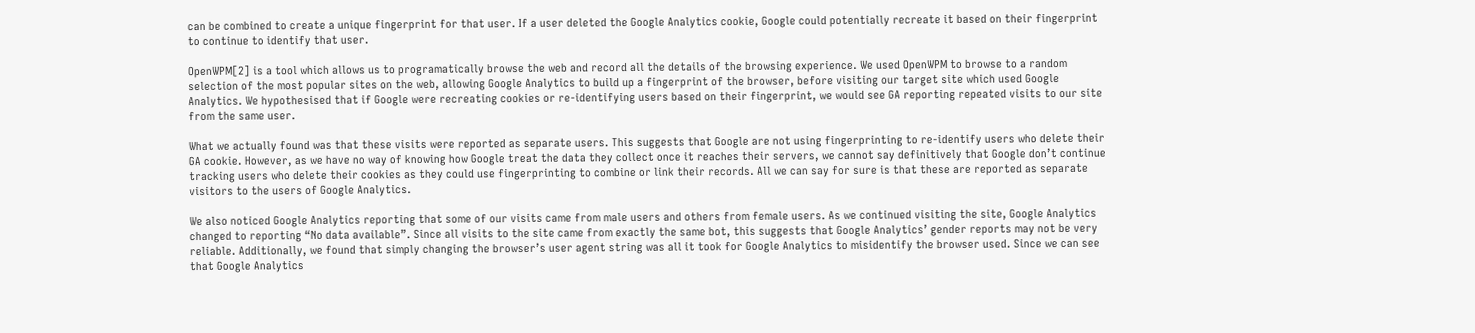can be combined to create a unique fingerprint for that user. If a user deleted the Google Analytics cookie, Google could potentially recreate it based on their fingerprint to continue to identify that user.

OpenWPM[2] is a tool which allows us to programatically browse the web and record all the details of the browsing experience. We used OpenWPM to browse to a random selection of the most popular sites on the web, allowing Google Analytics to build up a fingerprint of the browser, before visiting our target site which used Google Analytics. We hypothesised that if Google were recreating cookies or re-identifying users based on their fingerprint, we would see GA reporting repeated visits to our site from the same user.

What we actually found was that these visits were reported as separate users. This suggests that Google are not using fingerprinting to re-identify users who delete their GA cookie. However, as we have no way of knowing how Google treat the data they collect once it reaches their servers, we cannot say definitively that Google don’t continue tracking users who delete their cookies as they could use fingerprinting to combine or link their records. All we can say for sure is that these are reported as separate visitors to the users of Google Analytics.

We also noticed Google Analytics reporting that some of our visits came from male users and others from female users. As we continued visiting the site, Google Analytics changed to reporting “No data available”. Since all visits to the site came from exactly the same bot, this suggests that Google Analytics’ gender reports may not be very reliable. Additionally, we found that simply changing the browser’s user agent string was all it took for Google Analytics to misidentify the browser used. Since we can see that Google Analytics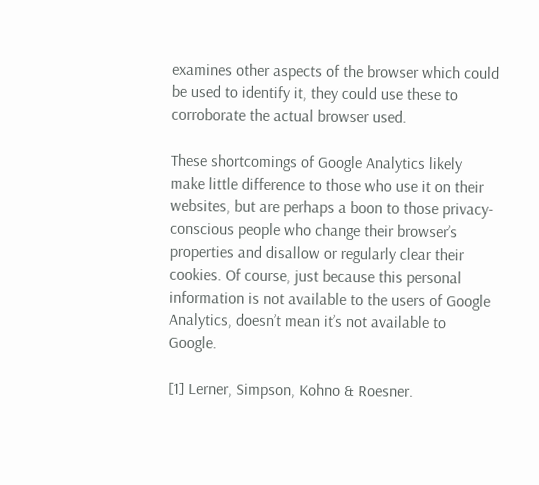examines other aspects of the browser which could be used to identify it, they could use these to corroborate the actual browser used.

These shortcomings of Google Analytics likely make little difference to those who use it on their websites, but are perhaps a boon to those privacy-conscious people who change their browser’s properties and disallow or regularly clear their cookies. Of course, just because this personal information is not available to the users of Google Analytics, doesn’t mean it’s not available to Google.

[1] Lerner, Simpson, Kohno & Roesner.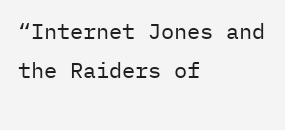“Internet Jones and the Raiders of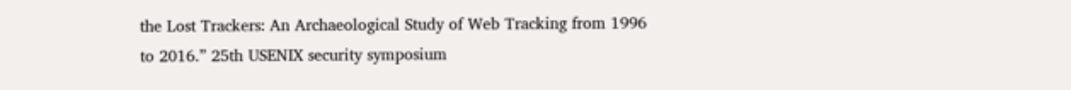the Lost Trackers: An Archaeological Study of Web Tracking from 1996 to 2016.” 25th USENIX security symposium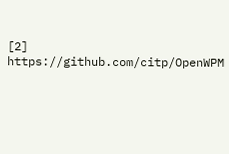[2] https://github.com/citp/OpenWPM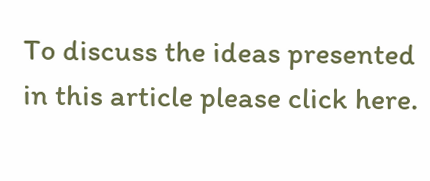To discuss the ideas presented in this article please click here.